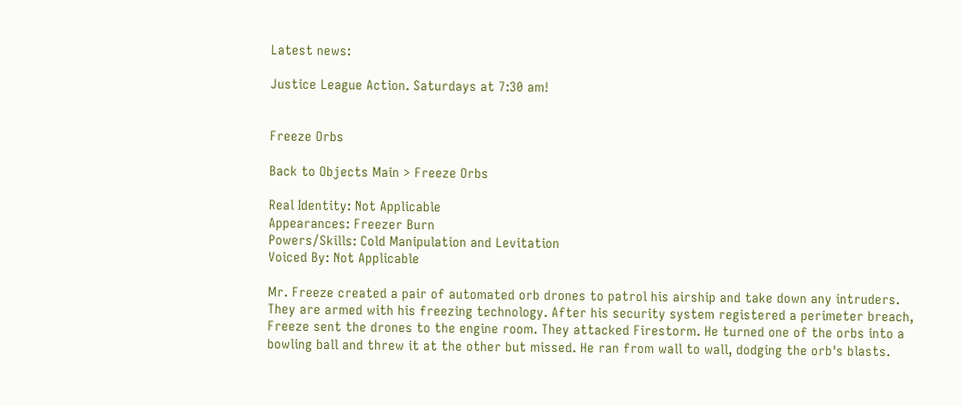Latest news:

Justice League Action. Saturdays at 7:30 am!


Freeze Orbs

Back to Objects Main > Freeze Orbs

Real Identity: Not Applicable
Appearances: Freezer Burn
Powers/Skills: Cold Manipulation and Levitation
Voiced By: Not Applicable

Mr. Freeze created a pair of automated orb drones to patrol his airship and take down any intruders. They are armed with his freezing technology. After his security system registered a perimeter breach, Freeze sent the drones to the engine room. They attacked Firestorm. He turned one of the orbs into a bowling ball and threw it at the other but missed. He ran from wall to wall, dodging the orb's blasts.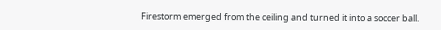Firestorm emerged from the ceiling and turned it into a soccer ball.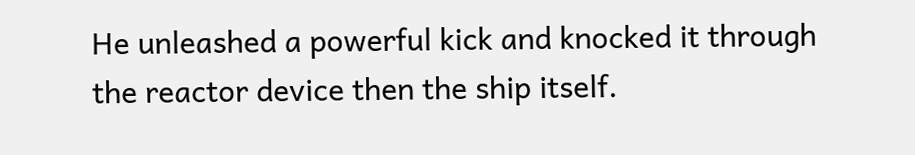He unleashed a powerful kick and knocked it through the reactor device then the ship itself.